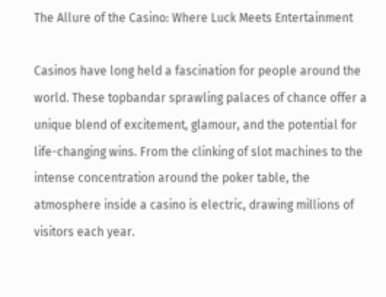The Allure of the Casino: Where Luck Meets Entertainment

Casinos have long held a fascination for people around the world. These topbandar sprawling palaces of chance offer a unique blend of excitement, glamour, and the potential for life-changing wins. From the clinking of slot machines to the intense concentration around the poker table, the atmosphere inside a casino is electric, drawing millions of visitors each year.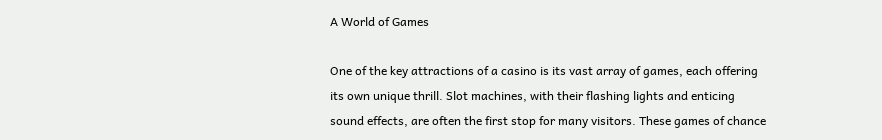A World of Games

One of the key attractions of a casino is its vast array of games, each offering its own unique thrill. Slot machines, with their flashing lights and enticing sound effects, are often the first stop for many visitors. These games of chance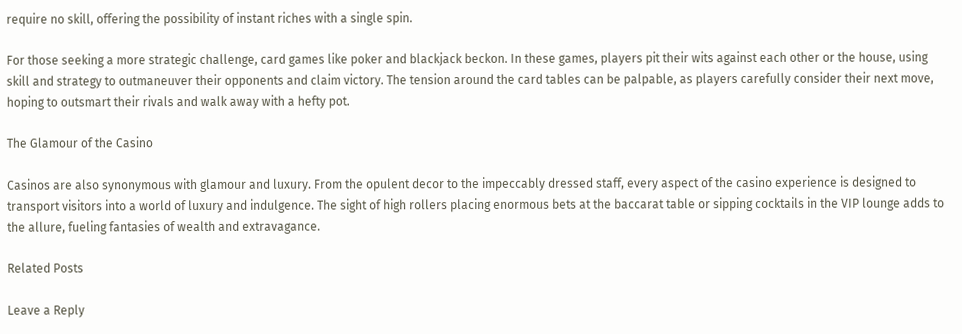require no skill, offering the possibility of instant riches with a single spin.

For those seeking a more strategic challenge, card games like poker and blackjack beckon. In these games, players pit their wits against each other or the house, using skill and strategy to outmaneuver their opponents and claim victory. The tension around the card tables can be palpable, as players carefully consider their next move, hoping to outsmart their rivals and walk away with a hefty pot.

The Glamour of the Casino

Casinos are also synonymous with glamour and luxury. From the opulent decor to the impeccably dressed staff, every aspect of the casino experience is designed to transport visitors into a world of luxury and indulgence. The sight of high rollers placing enormous bets at the baccarat table or sipping cocktails in the VIP lounge adds to the allure, fueling fantasies of wealth and extravagance.

Related Posts

Leave a Reply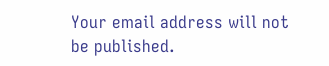Your email address will not be published.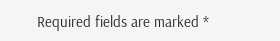Required fields are marked *